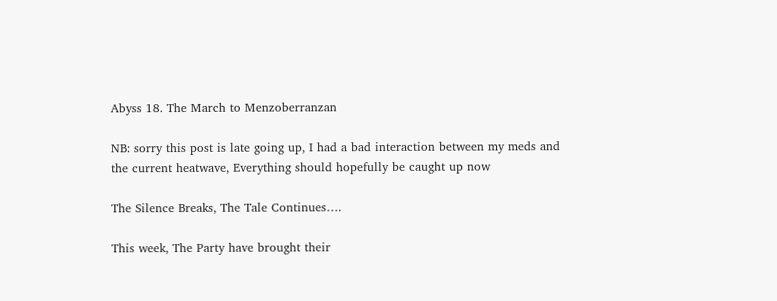Abyss 18. The March to Menzoberranzan

NB: sorry this post is late going up, I had a bad interaction between my meds and the current heatwave, Everything should hopefully be caught up now

The Silence Breaks, The Tale Continues….

This week, The Party have brought their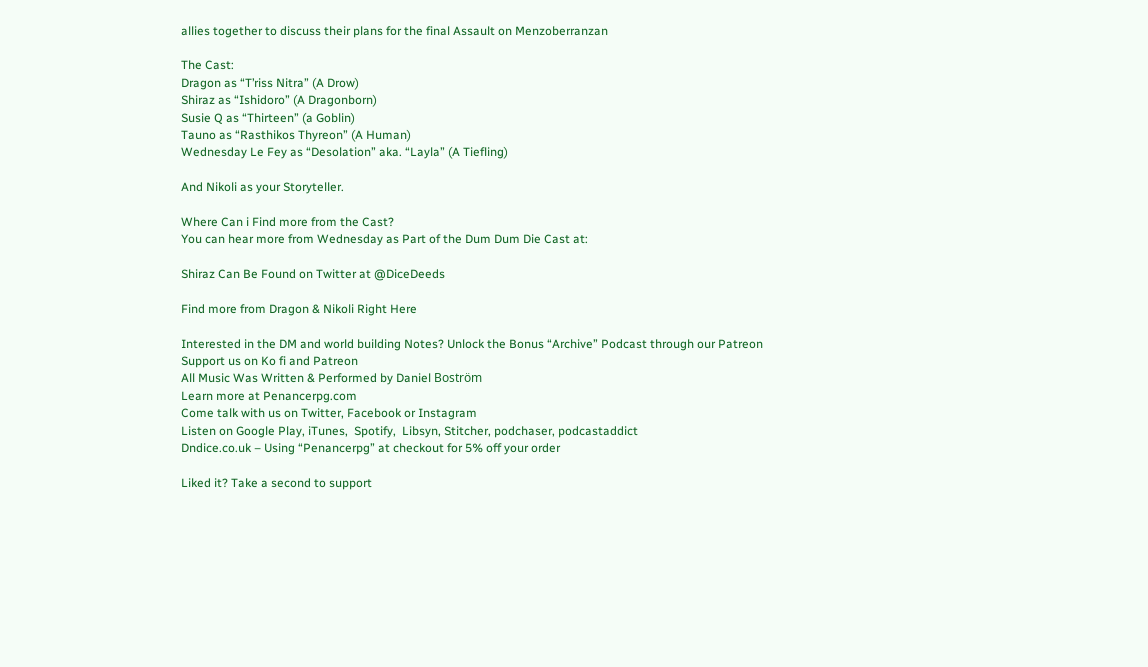allies together to discuss their plans for the final Assault on Menzoberranzan

The Cast:
Dragon as “T’riss Nitra” (A Drow)
Shiraz as “Ishidoro” (A Dragonborn)
Susie Q as “Thirteen” (a Goblin)
Tauno as “Rasthikos Thyreon” (A Human)
Wednesday Le Fey as “Desolation” aka. “Layla” (A Tiefling)

And Nikoli as your Storyteller.

Where Can i Find more from the Cast?
You can hear more from Wednesday as Part of the Dum Dum Die Cast at:

Shiraz Can Be Found on Twitter at @DiceDeeds

Find more from Dragon & Nikoli Right Here

Interested in the DM and world building Notes? Unlock the Bonus “Archive” Podcast through our Patreon
Support us on Ko fi and Patreon
All Music Was Written & Performed by Daniel Boström
Learn more at Penancerpg.com
Come talk with us on Twitter, Facebook or Instagram
Listen on Google Play, iTunes,  Spotify,  Libsyn, Stitcher, podchaser, podcastaddict
Dndice.co.uk – Using “Penancerpg” at checkout for 5% off your order

Liked it? Take a second to support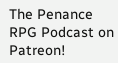The Penance RPG Podcast on Patreon!